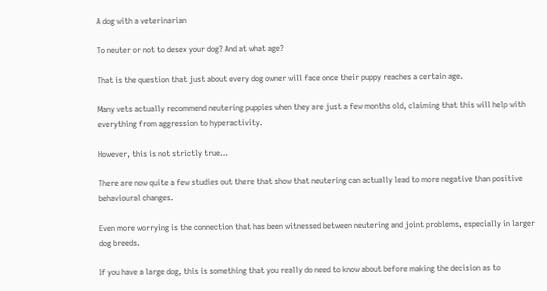A dog with a veterinarian

To neuter or not to desex your dog? And at what age?

That is the question that just about every dog owner will face once their puppy reaches a certain age.

Many vets actually recommend neutering puppies when they are just a few months old, claiming that this will help with everything from aggression to hyperactivity.

However, this is not strictly true…

There are now quite a few studies out there that show that neutering can actually lead to more negative than positive behavioural changes.

Even more worrying is the connection that has been witnessed between neutering and joint problems, especially in larger dog breeds.

If you have a large dog, this is something that you really do need to know about before making the decision as to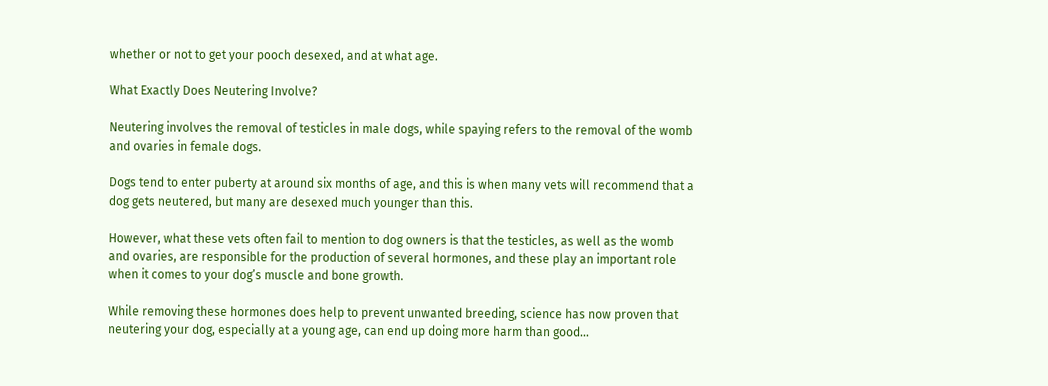whether or not to get your pooch desexed, and at what age.

What Exactly Does Neutering Involve?

Neutering involves the removal of testicles in male dogs, while spaying refers to the removal of the womb and ovaries in female dogs.

Dogs tend to enter puberty at around six months of age, and this is when many vets will recommend that a dog gets neutered, but many are desexed much younger than this.

However, what these vets often fail to mention to dog owners is that the testicles, as well as the womb and ovaries, are responsible for the production of several hormones, and these play an important role when it comes to your dog’s muscle and bone growth.

While removing these hormones does help to prevent unwanted breeding, science has now proven that neutering your dog, especially at a young age, can end up doing more harm than good…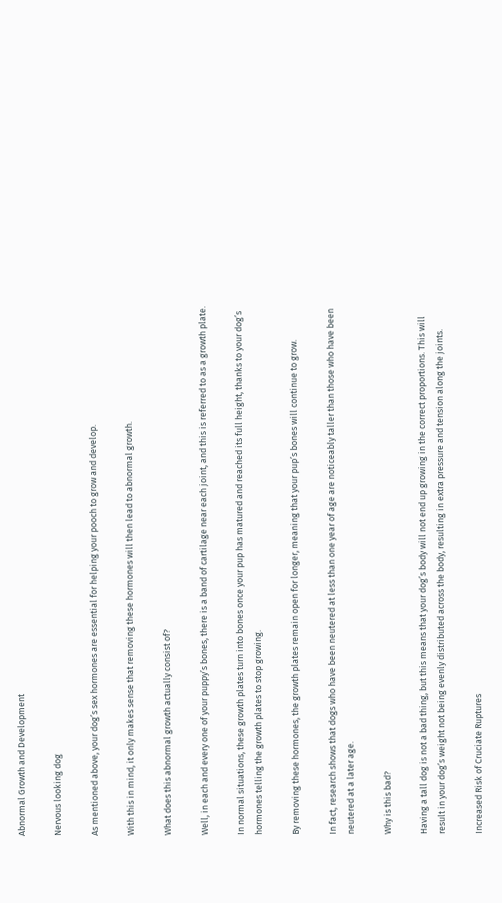Abnormal Growth and Development

Nervous looking dog

As mentioned above, your dog’s sex hormones are essential for helping your pooch to grow and develop.

With this in mind, it only makes sense that removing these hormones will then lead to abnormal growth.

What does this abnormal growth actually consist of?

Well, in each and every one of your puppy’s bones, there is a band of cartilage near each joint, and this is referred to as a growth plate.

In normal situations, these growth plates turn into bones once your pup has matured and reached its full height, thanks to your dog’s hormones telling the growth plates to stop growing.

By removing these hormones, the growth plates remain open for longer, meaning that your pup’s bones will continue to grow.

In fact, research shows that dogs who have been neutered at less than one year of age are noticeably taller than those who have been neutered at a later age.

Why is this bad?

Having a tall dog is not a bad thing, but this means that your dog’s body will not end up growing in the correct proportions. This will result in your dog’s weight not being evenly distributed across the body, resulting in extra pressure and tension along the joints.

Increased Risk of Cruciate Ruptures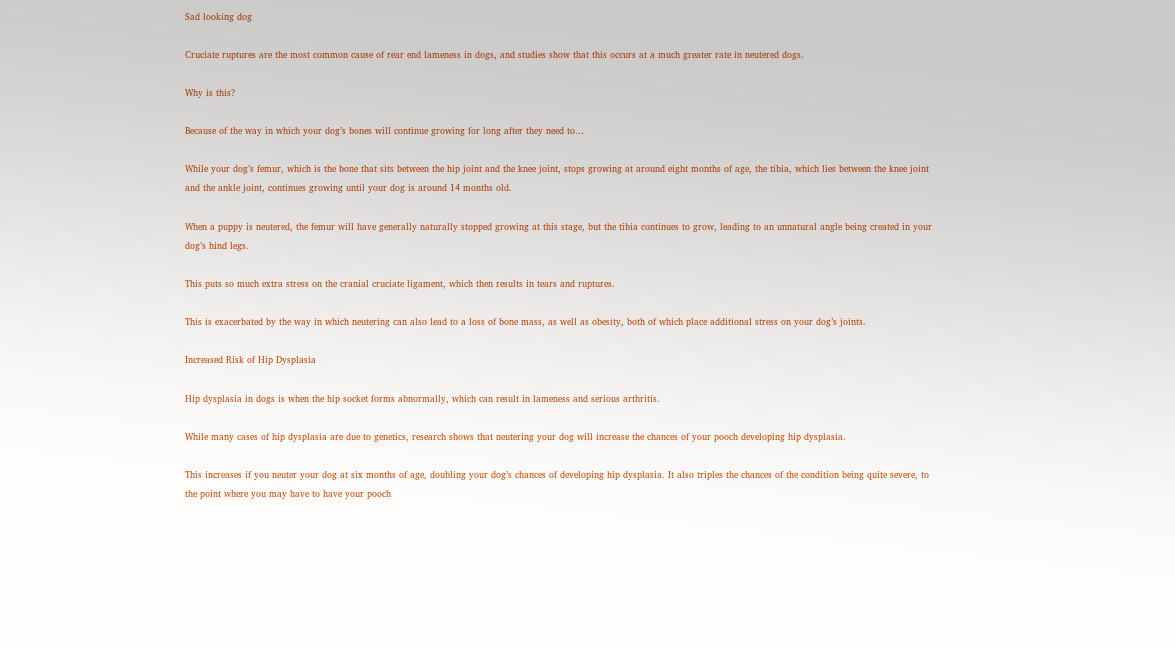Sad looking dog

Cruciate ruptures are the most common cause of rear end lameness in dogs, and studies show that this occurs at a much greater rate in neutered dogs.

Why is this?

Because of the way in which your dog’s bones will continue growing for long after they need to…

While your dog’s femur, which is the bone that sits between the hip joint and the knee joint, stops growing at around eight months of age, the tibia, which lies between the knee joint and the ankle joint, continues growing until your dog is around 14 months old.

When a puppy is neutered, the femur will have generally naturally stopped growing at this stage, but the tibia continues to grow, leading to an unnatural angle being created in your dog’s hind legs.

This puts so much extra stress on the cranial cruciate ligament, which then results in tears and ruptures.

This is exacerbated by the way in which neutering can also lead to a loss of bone mass, as well as obesity, both of which place additional stress on your dog’s joints.

Increased Risk of Hip Dysplasia

Hip dysplasia in dogs is when the hip socket forms abnormally, which can result in lameness and serious arthritis.

While many cases of hip dysplasia are due to genetics, research shows that neutering your dog will increase the chances of your pooch developing hip dysplasia.

This increases if you neuter your dog at six months of age, doubling your dog’s chances of developing hip dysplasia. It also triples the chances of the condition being quite severe, to the point where you may have to have your pooch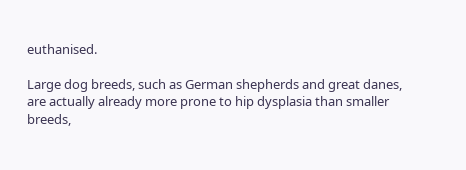euthanised.

Large dog breeds, such as German shepherds and great danes, are actually already more prone to hip dysplasia than smaller breeds,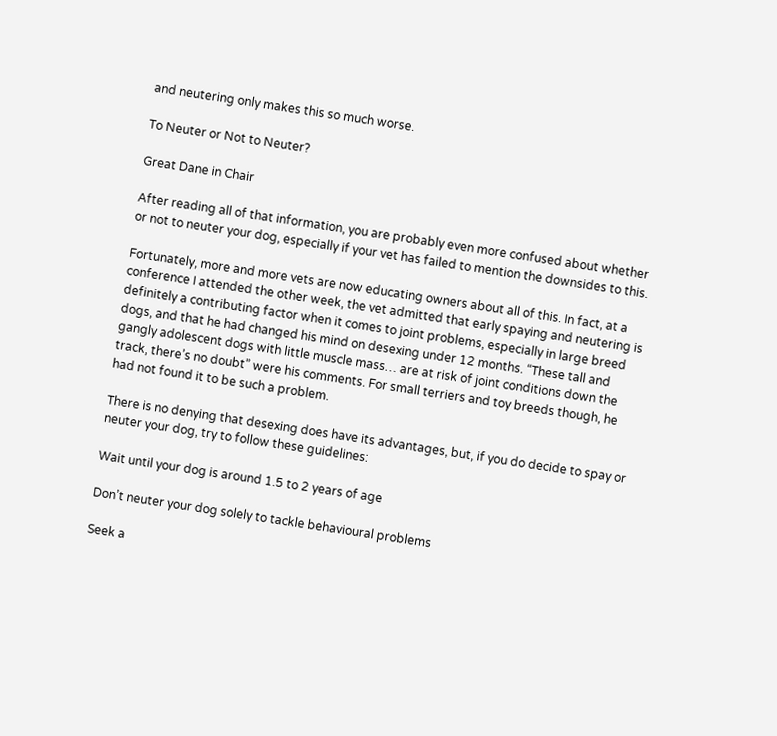and neutering only makes this so much worse.

To Neuter or Not to Neuter?

Great Dane in Chair

After reading all of that information, you are probably even more confused about whether or not to neuter your dog, especially if your vet has failed to mention the downsides to this.

Fortunately, more and more vets are now educating owners about all of this. In fact, at a conference I attended the other week, the vet admitted that early spaying and neutering is definitely a contributing factor when it comes to joint problems, especially in large breed dogs, and that he had changed his mind on desexing under 12 months. “These tall and gangly adolescent dogs with little muscle mass… are at risk of joint conditions down the track, there’s no doubt” were his comments. For small terriers and toy breeds though, he had not found it to be such a problem.

There is no denying that desexing does have its advantages, but, if you do decide to spay or neuter your dog, try to follow these guidelines:

Wait until your dog is around 1.5 to 2 years of age

Don’t neuter your dog solely to tackle behavioural problems

Seek a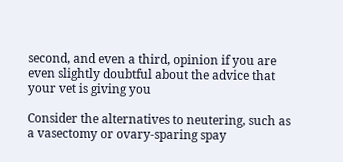second, and even a third, opinion if you are even slightly doubtful about the advice that your vet is giving you

Consider the alternatives to neutering, such as a vasectomy or ovary-sparing spay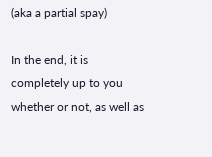(aka a partial spay)

In the end, it is completely up to you whether or not, as well as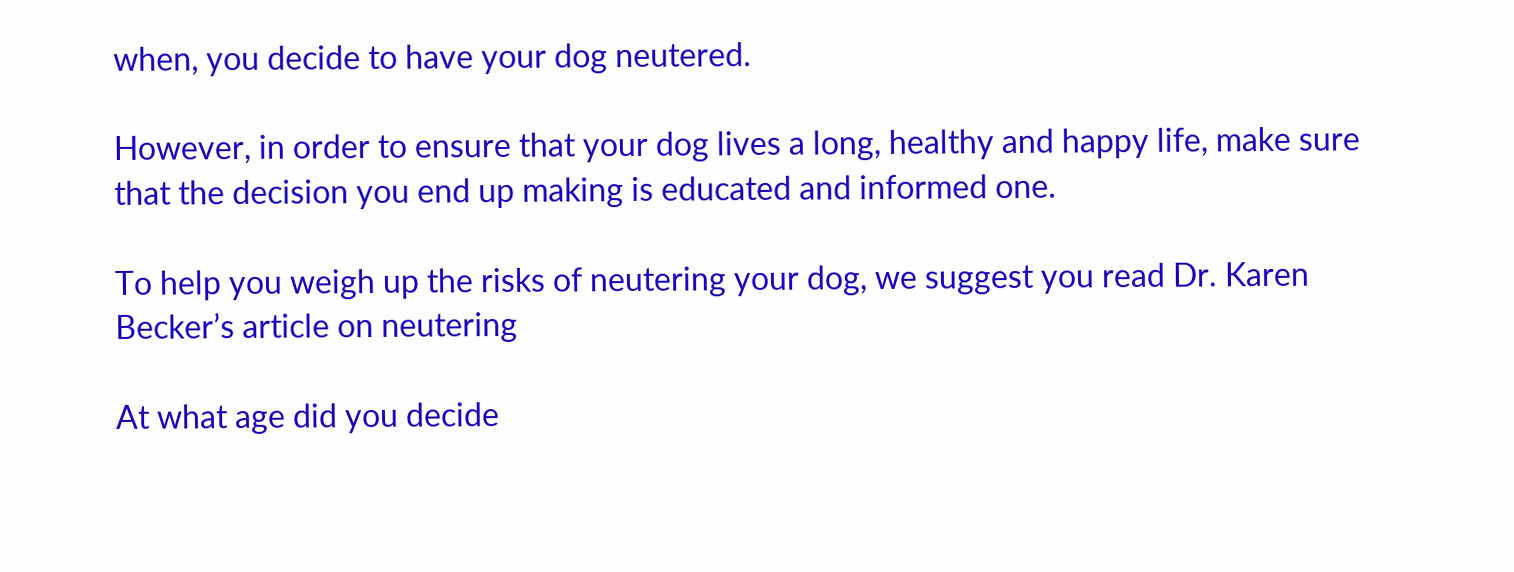when, you decide to have your dog neutered.

However, in order to ensure that your dog lives a long, healthy and happy life, make sure that the decision you end up making is educated and informed one.

To help you weigh up the risks of neutering your dog, we suggest you read Dr. Karen Becker’s article on neutering

At what age did you decide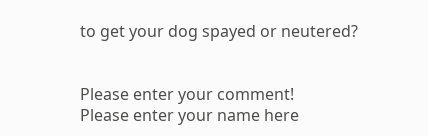to get your dog spayed or neutered?


Please enter your comment!
Please enter your name here